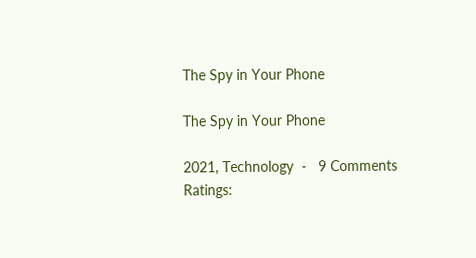The Spy in Your Phone

The Spy in Your Phone

2021, Technology  -   9 Comments
Ratings: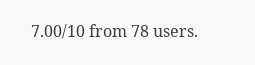7.00/10 from 78 users.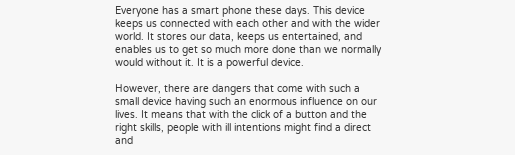Everyone has a smart phone these days. This device keeps us connected with each other and with the wider world. It stores our data, keeps us entertained, and enables us to get so much more done than we normally would without it. It is a powerful device.

However, there are dangers that come with such a small device having such an enormous influence on our lives. It means that with the click of a button and the right skills, people with ill intentions might find a direct and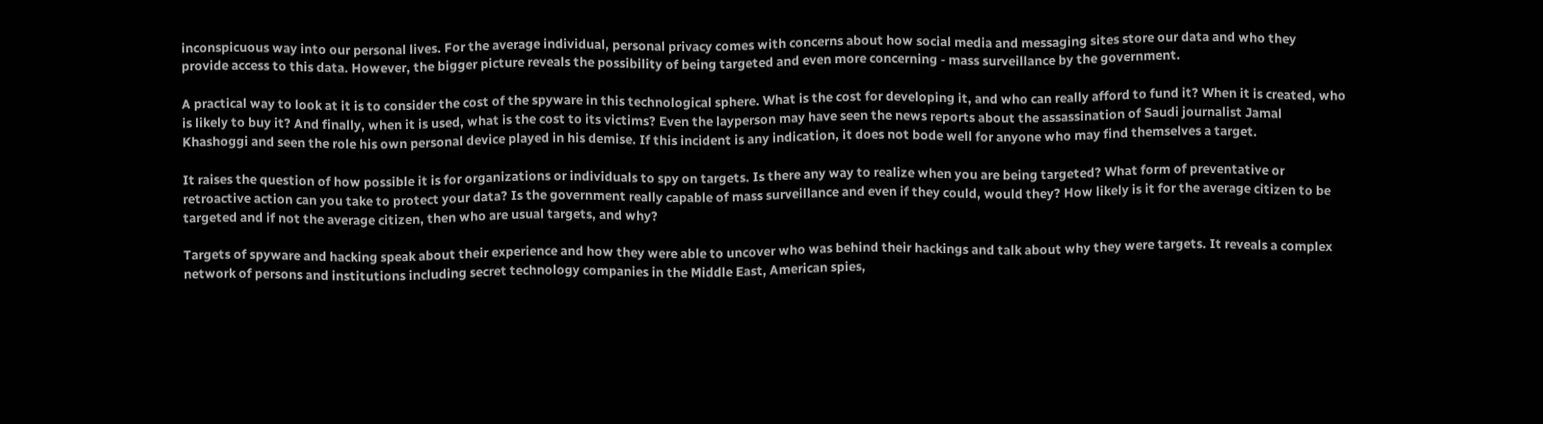inconspicuous way into our personal lives. For the average individual, personal privacy comes with concerns about how social media and messaging sites store our data and who they provide access to this data. However, the bigger picture reveals the possibility of being targeted and even more concerning - mass surveillance by the government.

A practical way to look at it is to consider the cost of the spyware in this technological sphere. What is the cost for developing it, and who can really afford to fund it? When it is created, who is likely to buy it? And finally, when it is used, what is the cost to its victims? Even the layperson may have seen the news reports about the assassination of Saudi journalist Jamal Khashoggi and seen the role his own personal device played in his demise. If this incident is any indication, it does not bode well for anyone who may find themselves a target.

It raises the question of how possible it is for organizations or individuals to spy on targets. Is there any way to realize when you are being targeted? What form of preventative or retroactive action can you take to protect your data? Is the government really capable of mass surveillance and even if they could, would they? How likely is it for the average citizen to be targeted and if not the average citizen, then who are usual targets, and why?

Targets of spyware and hacking speak about their experience and how they were able to uncover who was behind their hackings and talk about why they were targets. It reveals a complex network of persons and institutions including secret technology companies in the Middle East, American spies,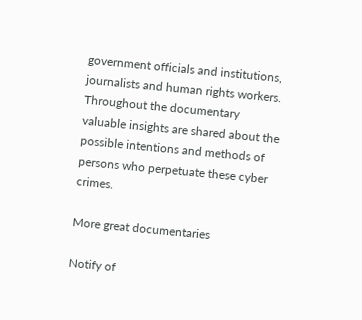government officials and institutions, journalists and human rights workers. Throughout the documentary valuable insights are shared about the possible intentions and methods of persons who perpetuate these cyber crimes.

More great documentaries

Notify of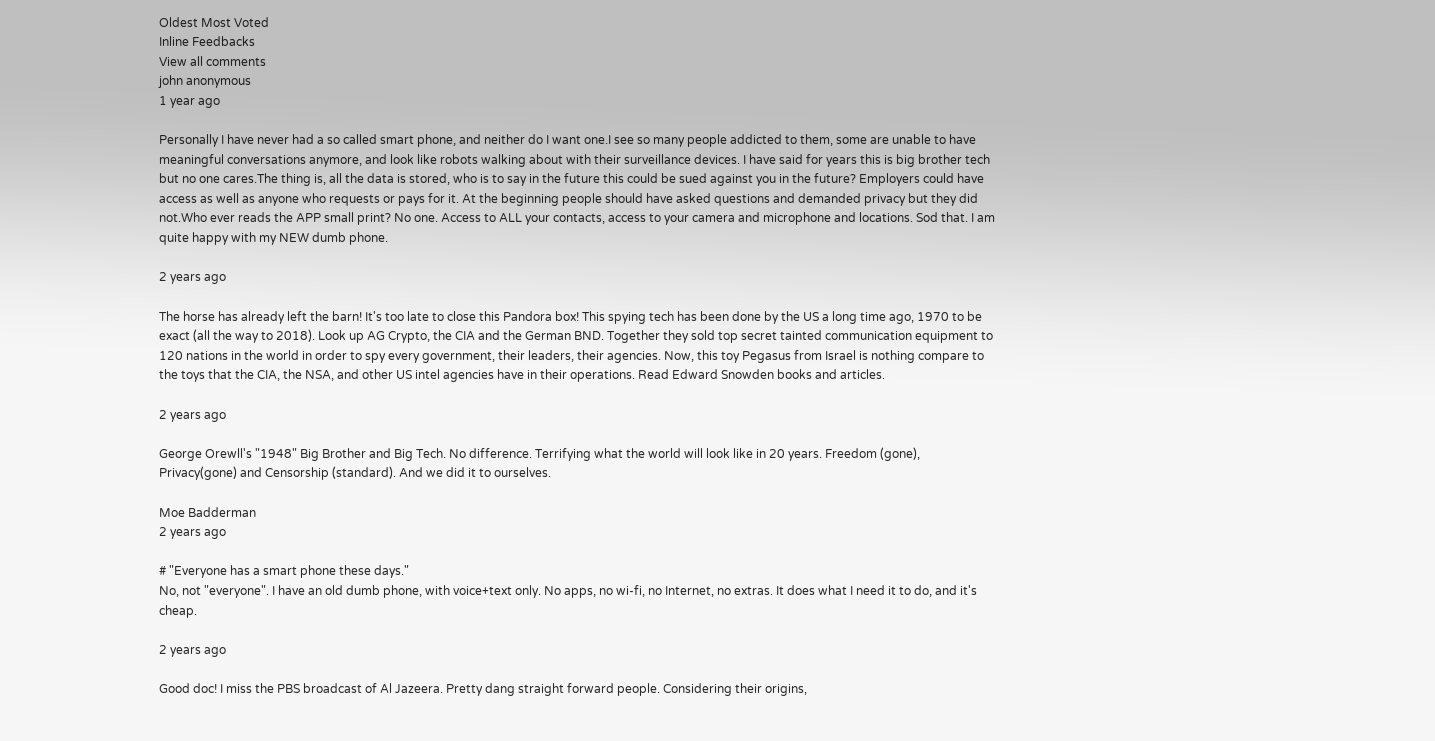Oldest Most Voted
Inline Feedbacks
View all comments
john anonymous
1 year ago

Personally I have never had a so called smart phone, and neither do I want one.I see so many people addicted to them, some are unable to have meaningful conversations anymore, and look like robots walking about with their surveillance devices. I have said for years this is big brother tech but no one cares.The thing is, all the data is stored, who is to say in the future this could be sued against you in the future? Employers could have access as well as anyone who requests or pays for it. At the beginning people should have asked questions and demanded privacy but they did not.Who ever reads the APP small print? No one. Access to ALL your contacts, access to your camera and microphone and locations. Sod that. I am quite happy with my NEW dumb phone.

2 years ago

The horse has already left the barn! It's too late to close this Pandora box! This spying tech has been done by the US a long time ago, 1970 to be exact (all the way to 2018). Look up AG Crypto, the CIA and the German BND. Together they sold top secret tainted communication equipment to 120 nations in the world in order to spy every government, their leaders, their agencies. Now, this toy Pegasus from Israel is nothing compare to the toys that the CIA, the NSA, and other US intel agencies have in their operations. Read Edward Snowden books and articles.

2 years ago

George Orewll's "1948" Big Brother and Big Tech. No difference. Terrifying what the world will look like in 20 years. Freedom (gone), Privacy(gone) and Censorship (standard). And we did it to ourselves.

Moe Badderman
2 years ago

# "Everyone has a smart phone these days."
No, not "everyone". I have an old dumb phone, with voice+text only. No apps, no wi-fi, no Internet, no extras. It does what I need it to do, and it's cheap.

2 years ago

Good doc! I miss the PBS broadcast of Al Jazeera. Pretty dang straight forward people. Considering their origins,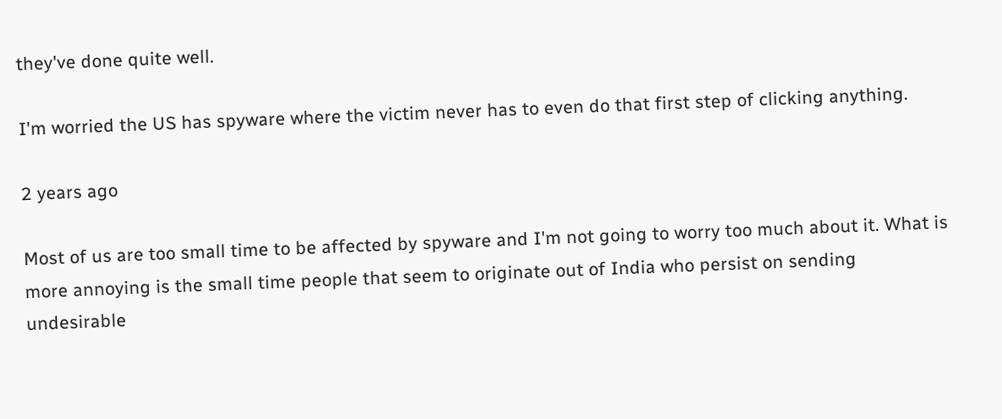they've done quite well.

I'm worried the US has spyware where the victim never has to even do that first step of clicking anything.

2 years ago

Most of us are too small time to be affected by spyware and I'm not going to worry too much about it. What is more annoying is the small time people that seem to originate out of India who persist on sending undesirable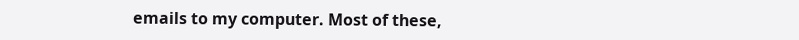emails to my computer. Most of these,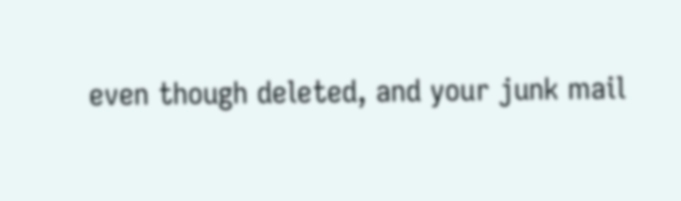even though deleted, and your junk mail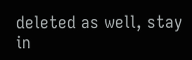deleted as well, stay in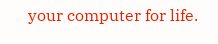your computer for life.